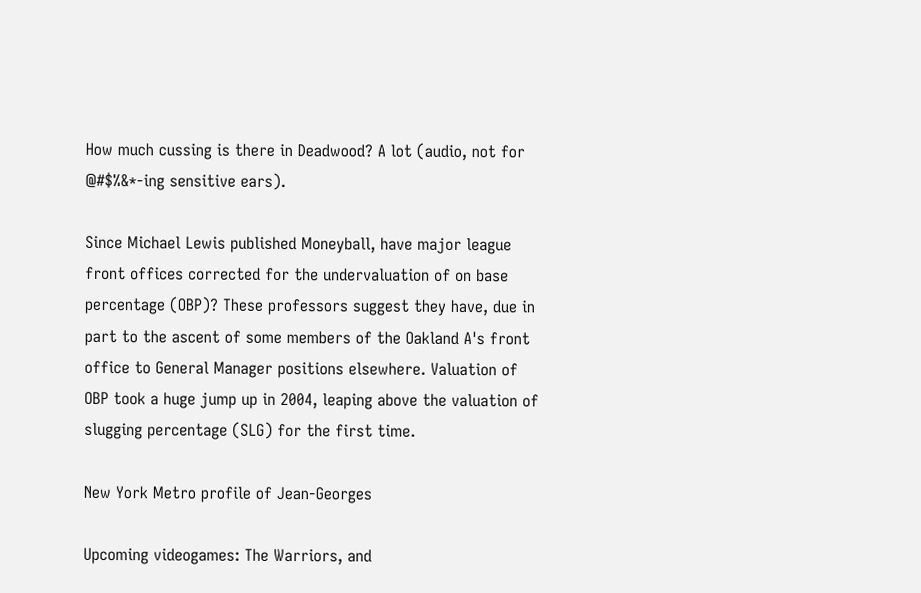How much cussing is there in Deadwood? A lot (audio, not for @#$%&*-ing sensitive ears).

Since Michael Lewis published Moneyball, have major league front offices corrected for the undervaluation of on base percentage (OBP)? These professors suggest they have, due in part to the ascent of some members of the Oakland A's front office to General Manager positions elsewhere. Valuation of OBP took a huge jump up in 2004, leaping above the valuation of slugging percentage (SLG) for the first time.

New York Metro profile of Jean-Georges

Upcoming videogames: The Warriors, and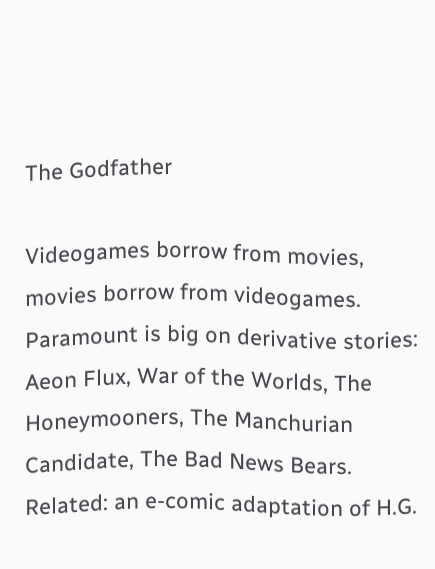The Godfather

Videogames borrow from movies, movies borrow from videogames. Paramount is big on derivative stories: Aeon Flux, War of the Worlds, The Honeymooners, The Manchurian Candidate, The Bad News Bears. Related: an e-comic adaptation of H.G.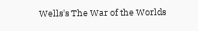Wells's The War of the Worlds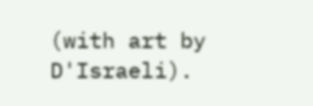(with art by D'Israeli).